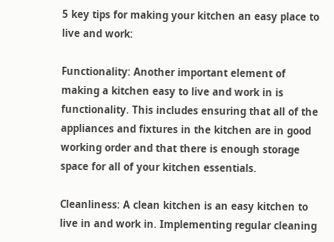5 key tips for making your kitchen an easy place to live and work:

Functionality: Another important element of making a kitchen easy to live and work in is functionality. This includes ensuring that all of the appliances and fixtures in the kitchen are in good working order and that there is enough storage space for all of your kitchen essentials.

Cleanliness: A clean kitchen is an easy kitchen to live in and work in. Implementing regular cleaning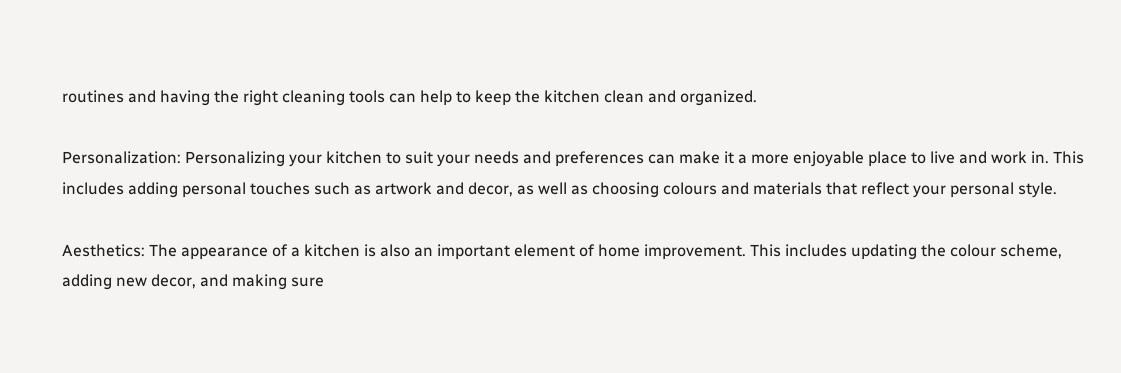routines and having the right cleaning tools can help to keep the kitchen clean and organized.

Personalization: Personalizing your kitchen to suit your needs and preferences can make it a more enjoyable place to live and work in. This includes adding personal touches such as artwork and decor, as well as choosing colours and materials that reflect your personal style.

Aesthetics: The appearance of a kitchen is also an important element of home improvement. This includes updating the colour scheme, adding new decor, and making sure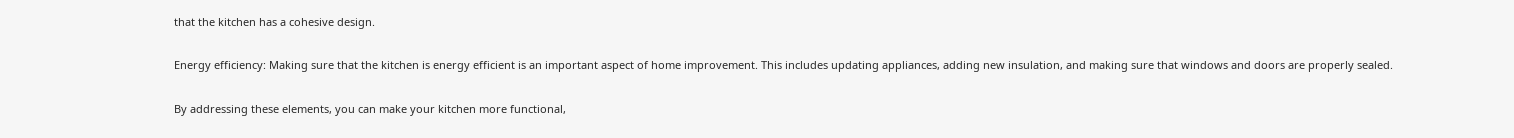that the kitchen has a cohesive design.

Energy efficiency: Making sure that the kitchen is energy efficient is an important aspect of home improvement. This includes updating appliances, adding new insulation, and making sure that windows and doors are properly sealed.

By addressing these elements, you can make your kitchen more functional,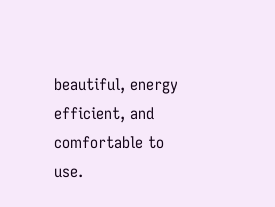beautiful, energy efficient, and comfortable to use.